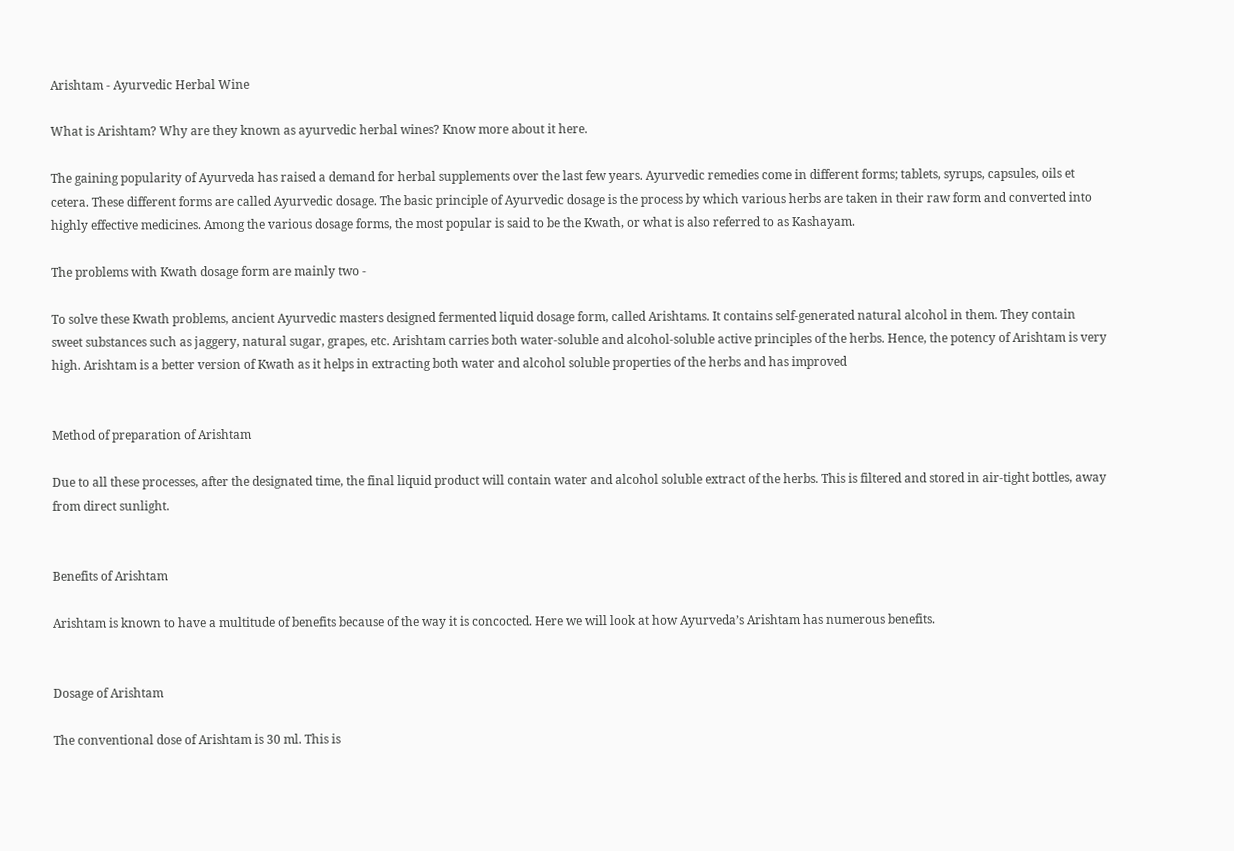Arishtam - Ayurvedic Herbal Wine

What is Arishtam? Why are they known as ayurvedic herbal wines? Know more about it here.

The gaining popularity of Ayurveda has raised a demand for herbal supplements over the last few years. Ayurvedic remedies come in different forms; tablets, syrups, capsules, oils et cetera. These different forms are called Ayurvedic dosage. The basic principle of Ayurvedic dosage is the process by which various herbs are taken in their raw form and converted into highly effective medicines. Among the various dosage forms, the most popular is said to be the Kwath, or what is also referred to as Kashayam.

The problems with Kwath dosage form are mainly two -

To solve these Kwath problems, ancient Ayurvedic masters designed fermented liquid dosage form, called Arishtams. It contains self-generated natural alcohol in them. They contain sweet substances such as jaggery, natural sugar, grapes, etc. Arishtam carries both water-soluble and alcohol-soluble active principles of the herbs. Hence, the potency of Arishtam is very high. Arishtam is a better version of Kwath as it helps in extracting both water and alcohol soluble properties of the herbs and has improved


Method of preparation of Arishtam

Due to all these processes, after the designated time, the final liquid product will contain water and alcohol soluble extract of the herbs. This is filtered and stored in air-tight bottles, away from direct sunlight.


Benefits of Arishtam

Arishtam is known to have a multitude of benefits because of the way it is concocted. Here we will look at how Ayurveda’s Arishtam has numerous benefits.


Dosage of Arishtam

The conventional dose of Arishtam is 30 ml. This is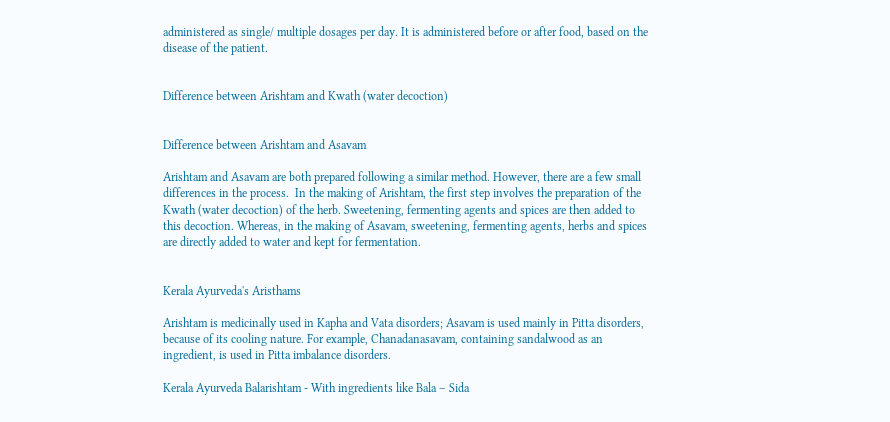administered as single/ multiple dosages per day. It is administered before or after food, based on the disease of the patient.


Difference between Arishtam and Kwath (water decoction)


Difference between Arishtam and Asavam

Arishtam and Asavam are both prepared following a similar method. However, there are a few small differences in the process.  In the making of Arishtam, the first step involves the preparation of the Kwath (water decoction) of the herb. Sweetening, fermenting agents and spices are then added to this decoction. Whereas, in the making of Asavam, sweetening, fermenting agents, herbs and spices are directly added to water and kept for fermentation.


Kerala Ayurveda's Aristhams

Arishtam is medicinally used in Kapha and Vata disorders; Asavam is used mainly in Pitta disorders, because of its cooling nature. For example, Chanadanasavam, containing sandalwood as an ingredient, is used in Pitta imbalance disorders.

Kerala Ayurveda Balarishtam - With ingredients like Bala – Sida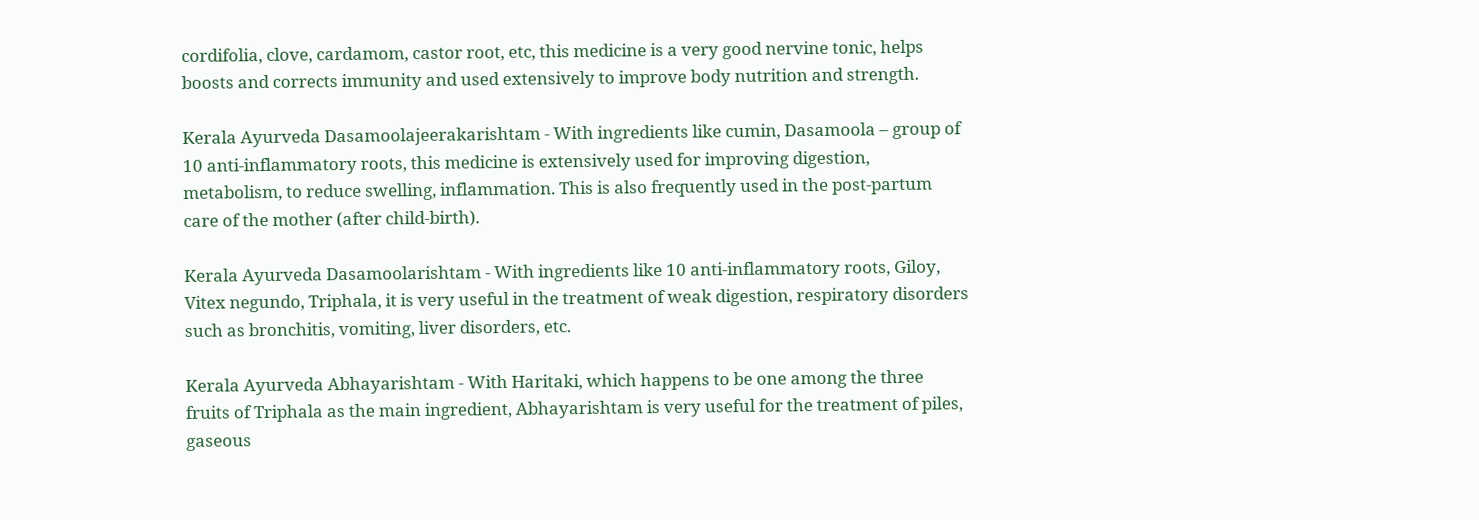cordifolia, clove, cardamom, castor root, etc, this medicine is a very good nervine tonic, helps boosts and corrects immunity and used extensively to improve body nutrition and strength.

Kerala Ayurveda Dasamoolajeerakarishtam - With ingredients like cumin, Dasamoola – group of 10 anti-inflammatory roots, this medicine is extensively used for improving digestion, metabolism, to reduce swelling, inflammation. This is also frequently used in the post-partum care of the mother (after child-birth).

Kerala Ayurveda Dasamoolarishtam - With ingredients like 10 anti-inflammatory roots, Giloy, Vitex negundo, Triphala, it is very useful in the treatment of weak digestion, respiratory disorders such as bronchitis, vomiting, liver disorders, etc.

Kerala Ayurveda Abhayarishtam - With Haritaki, which happens to be one among the three fruits of Triphala as the main ingredient, Abhayarishtam is very useful for the treatment of piles, gaseous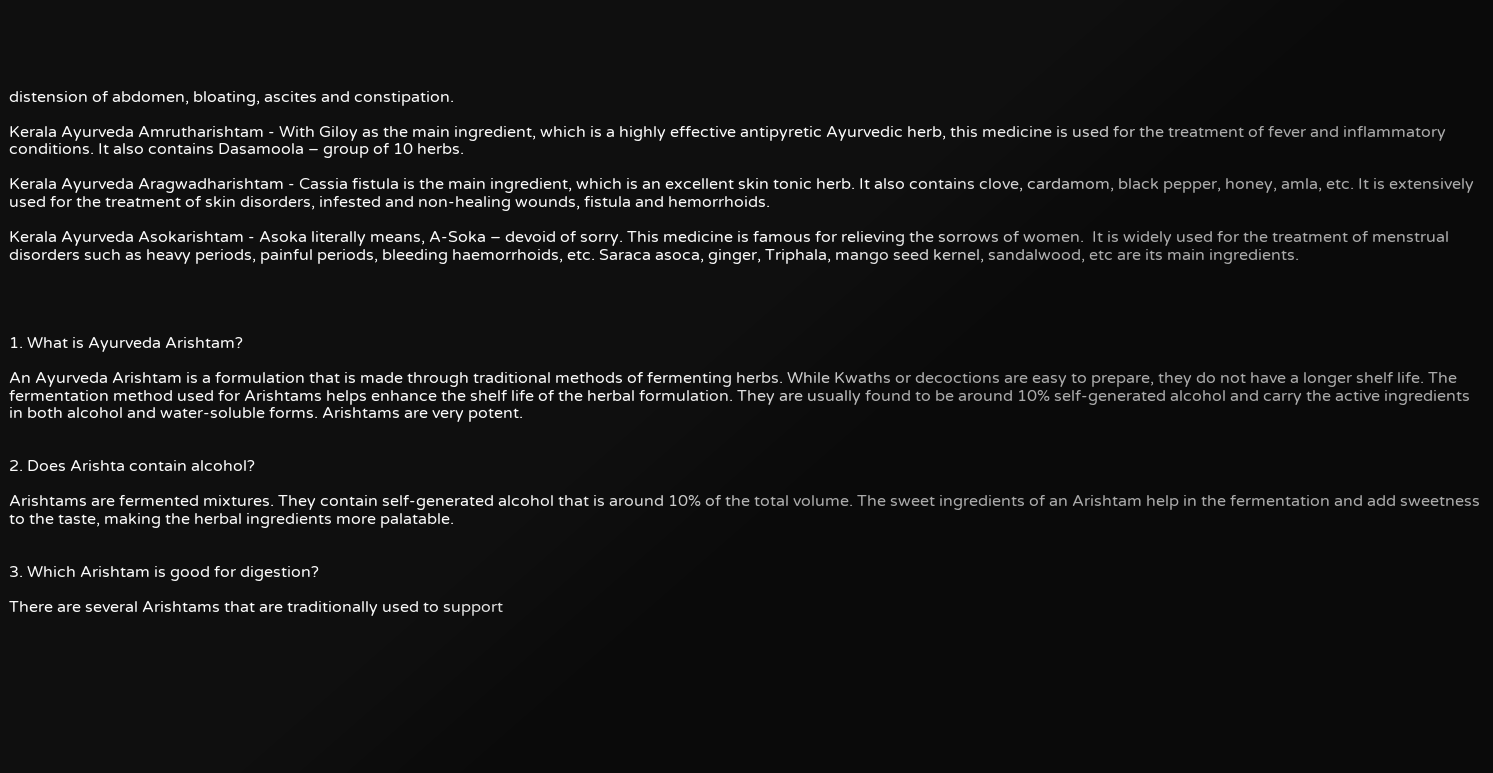distension of abdomen, bloating, ascites and constipation.

Kerala Ayurveda Amrutharishtam - With Giloy as the main ingredient, which is a highly effective antipyretic Ayurvedic herb, this medicine is used for the treatment of fever and inflammatory conditions. It also contains Dasamoola – group of 10 herbs.

Kerala Ayurveda Aragwadharishtam - Cassia fistula is the main ingredient, which is an excellent skin tonic herb. It also contains clove, cardamom, black pepper, honey, amla, etc. It is extensively used for the treatment of skin disorders, infested and non-healing wounds, fistula and hemorrhoids.

Kerala Ayurveda Asokarishtam - Asoka literally means, A-Soka – devoid of sorry. This medicine is famous for relieving the sorrows of women.  It is widely used for the treatment of menstrual disorders such as heavy periods, painful periods, bleeding haemorrhoids, etc. Saraca asoca, ginger, Triphala, mango seed kernel, sandalwood, etc are its main ingredients.




1. What is Ayurveda Arishtam?

An Ayurveda Arishtam is a formulation that is made through traditional methods of fermenting herbs. While Kwaths or decoctions are easy to prepare, they do not have a longer shelf life. The fermentation method used for Arishtams helps enhance the shelf life of the herbal formulation. They are usually found to be around 10% self-generated alcohol and carry the active ingredients in both alcohol and water-soluble forms. Arishtams are very potent.


2. Does Arishta contain alcohol?

Arishtams are fermented mixtures. They contain self-generated alcohol that is around 10% of the total volume. The sweet ingredients of an Arishtam help in the fermentation and add sweetness to the taste, making the herbal ingredients more palatable.


3. Which Arishtam is good for digestion?

There are several Arishtams that are traditionally used to support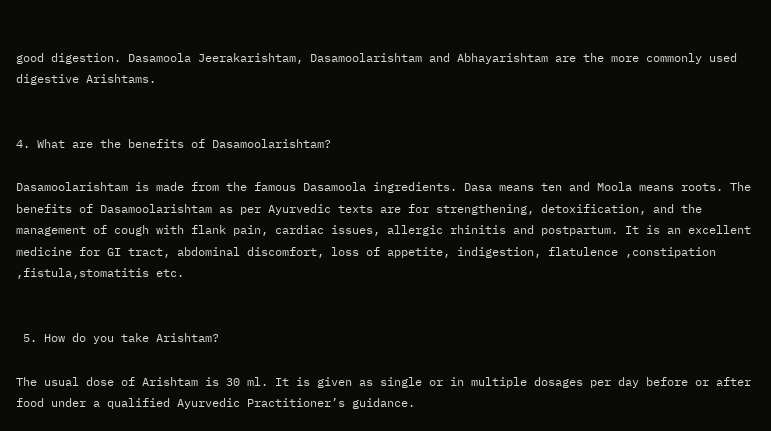good digestion. Dasamoola Jeerakarishtam, Dasamoolarishtam and Abhayarishtam are the more commonly used digestive Arishtams.


4. What are the benefits of Dasamoolarishtam?

Dasamoolarishtam is made from the famous Dasamoola ingredients. Dasa means ten and Moola means roots. The benefits of Dasamoolarishtam as per Ayurvedic texts are for strengthening, detoxification, and the management of cough with flank pain, cardiac issues, allergic rhinitis and postpartum. It is an excellent medicine for GI tract, abdominal discomfort, loss of appetite, indigestion, flatulence ,constipation ,fistula,stomatitis etc.


 5. How do you take Arishtam?

The usual dose of Arishtam is 30 ml. It is given as single or in multiple dosages per day before or after food under a qualified Ayurvedic Practitioner’s guidance.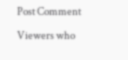Post Comment

Viewers who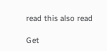read this also read

Get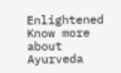Enlightened
Know more about Ayurveda